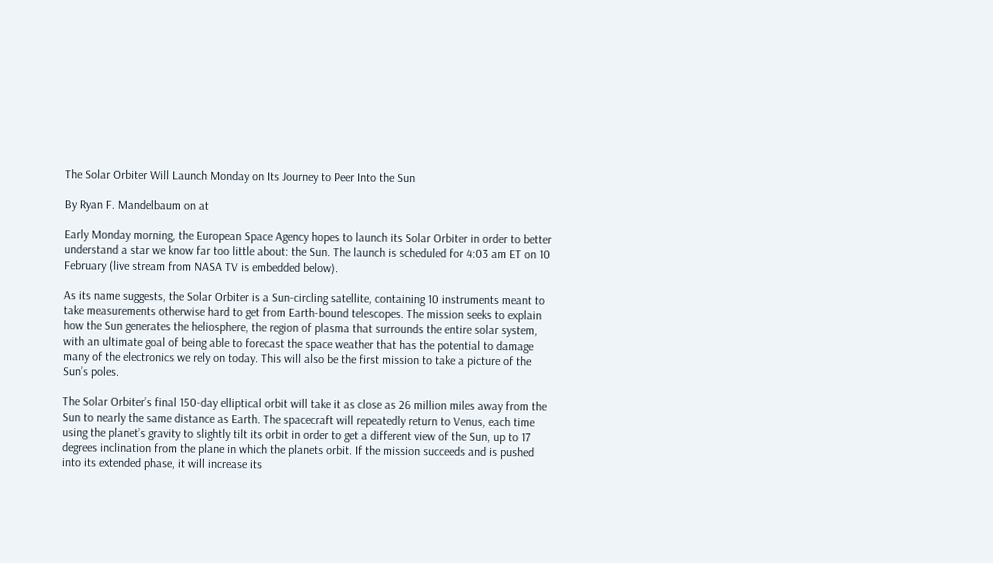The Solar Orbiter Will Launch Monday on Its Journey to Peer Into the Sun

By Ryan F. Mandelbaum on at

Early Monday morning, the European Space Agency hopes to launch its Solar Orbiter in order to better understand a star we know far too little about: the Sun. The launch is scheduled for 4:03 am ET on 10 February (live stream from NASA TV is embedded below).

As its name suggests, the Solar Orbiter is a Sun-circling satellite, containing 10 instruments meant to take measurements otherwise hard to get from Earth-bound telescopes. The mission seeks to explain how the Sun generates the heliosphere, the region of plasma that surrounds the entire solar system, with an ultimate goal of being able to forecast the space weather that has the potential to damage many of the electronics we rely on today. This will also be the first mission to take a picture of the Sun’s poles.

The Solar Orbiter’s final 150-day elliptical orbit will take it as close as 26 million miles away from the Sun to nearly the same distance as Earth. The spacecraft will repeatedly return to Venus, each time using the planet’s gravity to slightly tilt its orbit in order to get a different view of the Sun, up to 17 degrees inclination from the plane in which the planets orbit. If the mission succeeds and is pushed into its extended phase, it will increase its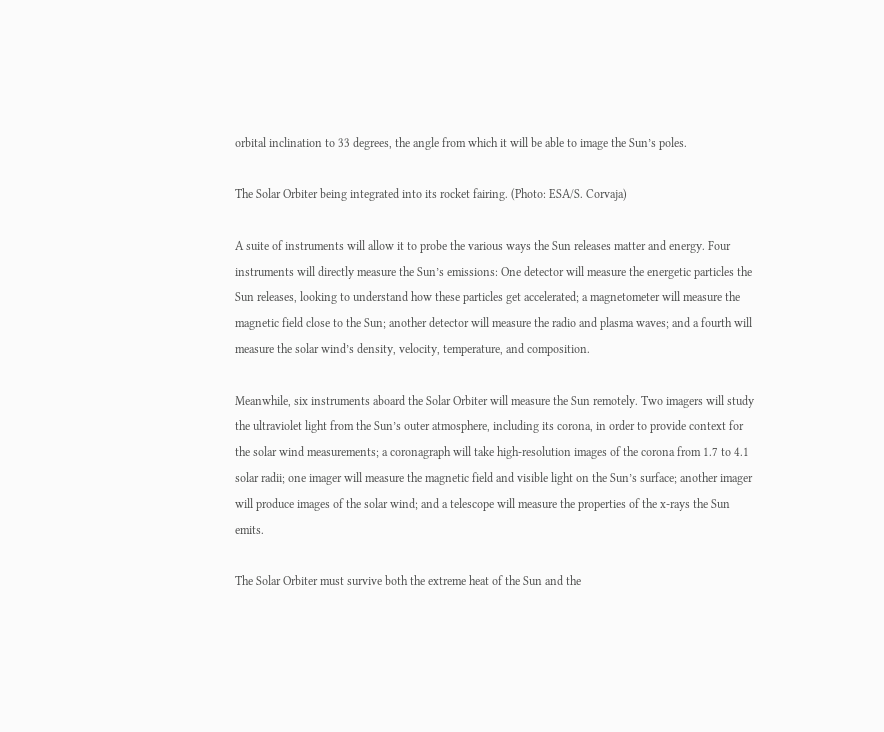orbital inclination to 33 degrees, the angle from which it will be able to image the Sun’s poles.

The Solar Orbiter being integrated into its rocket fairing. (Photo: ESA/S. Corvaja)

A suite of instruments will allow it to probe the various ways the Sun releases matter and energy. Four instruments will directly measure the Sun’s emissions: One detector will measure the energetic particles the Sun releases, looking to understand how these particles get accelerated; a magnetometer will measure the magnetic field close to the Sun; another detector will measure the radio and plasma waves; and a fourth will measure the solar wind’s density, velocity, temperature, and composition.

Meanwhile, six instruments aboard the Solar Orbiter will measure the Sun remotely. Two imagers will study the ultraviolet light from the Sun’s outer atmosphere, including its corona, in order to provide context for the solar wind measurements; a coronagraph will take high-resolution images of the corona from 1.7 to 4.1 solar radii; one imager will measure the magnetic field and visible light on the Sun’s surface; another imager will produce images of the solar wind; and a telescope will measure the properties of the x-rays the Sun emits.

The Solar Orbiter must survive both the extreme heat of the Sun and the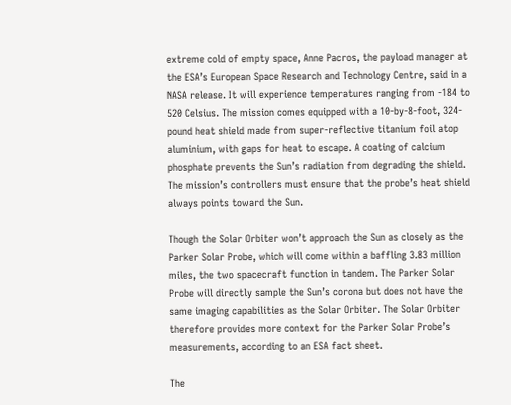extreme cold of empty space, Anne Pacros, the payload manager at the ESA’s European Space Research and Technology Centre, said in a NASA release. It will experience temperatures ranging from -184 to 520 Celsius. The mission comes equipped with a 10-by-8-foot, 324-pound heat shield made from super-reflective titanium foil atop aluminium, with gaps for heat to escape. A coating of calcium phosphate prevents the Sun’s radiation from degrading the shield. The mission’s controllers must ensure that the probe’s heat shield always points toward the Sun.

Though the Solar Orbiter won’t approach the Sun as closely as the Parker Solar Probe, which will come within a baffling 3.83 million miles, the two spacecraft function in tandem. The Parker Solar Probe will directly sample the Sun’s corona but does not have the same imaging capabilities as the Solar Orbiter. The Solar Orbiter therefore provides more context for the Parker Solar Probe’s measurements, according to an ESA fact sheet.

The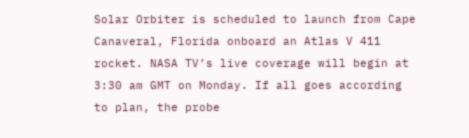Solar Orbiter is scheduled to launch from Cape Canaveral, Florida onboard an Atlas V 411 rocket. NASA TV’s live coverage will begin at 3:30 am GMT on Monday. If all goes according to plan, the probe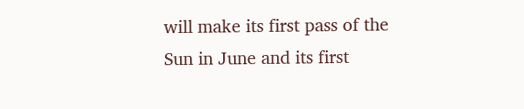will make its first pass of the Sun in June and its first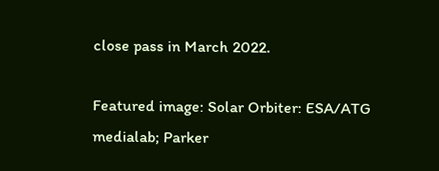close pass in March 2022.

Featured image: Solar Orbiter: ESA/ATG medialab; Parker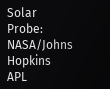Solar Probe: NASA/Johns Hopkins APL